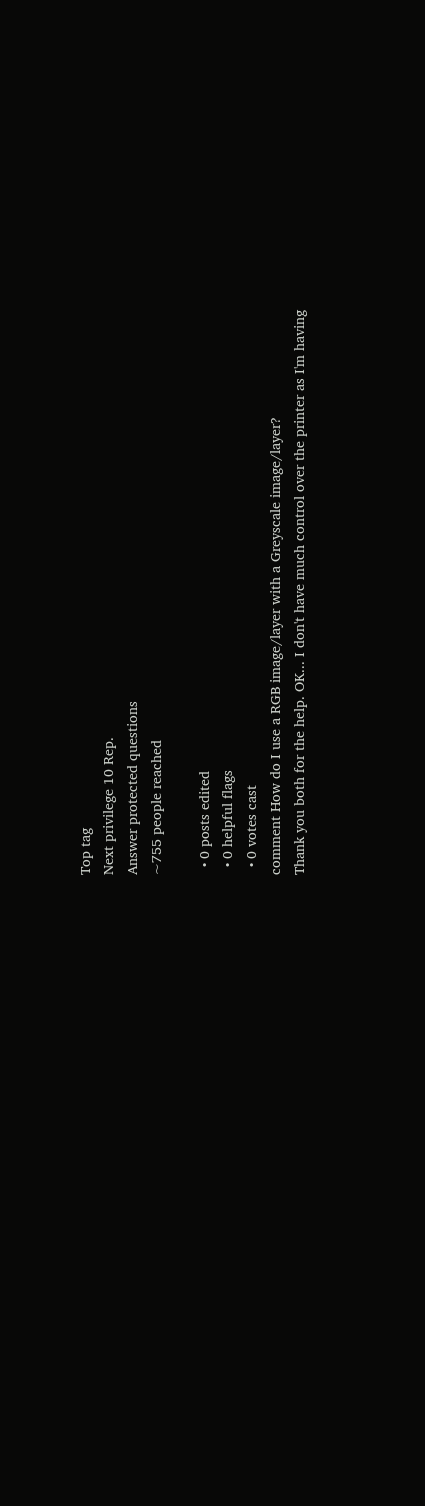Top tag
Next privilege 10 Rep.
Answer protected questions
~755 people reached

  • 0 posts edited
  • 0 helpful flags
  • 0 votes cast
comment How do I use a RGB image/layer with a Greyscale image/layer?
Thank you both for the help. OK... I don't have much control over the printer as I'm having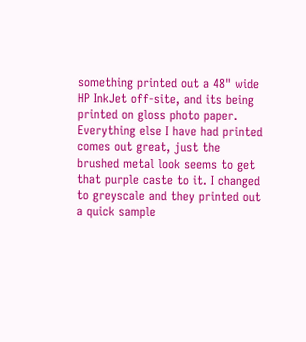something printed out a 48" wide HP InkJet off-site, and its being printed on gloss photo paper. Everything else I have had printed comes out great, just the brushed metal look seems to get that purple caste to it. I changed to greyscale and they printed out a quick sample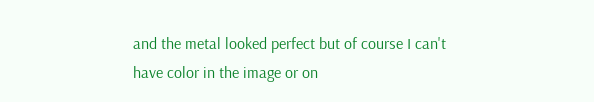and the metal looked perfect but of course I can't have color in the image or on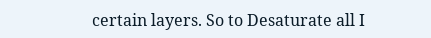certain layers. So to Desaturate all I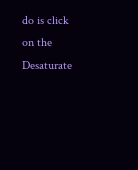do is click on the Desaturate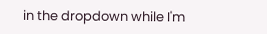in the dropdown while I'm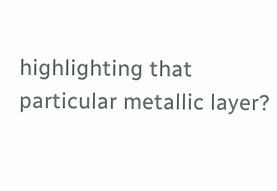highlighting that particular metallic layer?